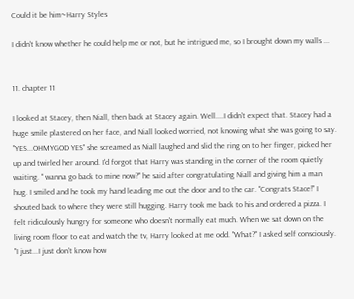Could it be him~Harry Styles

I didn't know whether he could help me or not, but he intrigued me, so I brought down my walls ...


11. chapter 11

I looked at Stacey, then Niall, then back at Stacey again. Well....I didn't expect that. Stacey had a huge smile plastered on her face, and Niall looked worried, not knowing what she was going to say. "YES...OHMYGOD YES" she screamed as Niall laughed and slid the ring on to her finger, picked her up and twirled her around. I'd forgot that Harry was standing in the corner of the room quietly waiting. " wanna go back to mine now?" he said after congratulating Niall and giving him a man hug. I smiled and he took my hand leading me out the door and to the car. "Congrats Stace!" I shouted back to where they were still hugging. Harry took me back to his and ordered a pizza. I felt ridiculously hungry for someone who doesn't normally eat much. When we sat down on the living room floor to eat and watch the tv, Harry looked at me odd. "What?" I asked self consciously. "I just...I just don't know how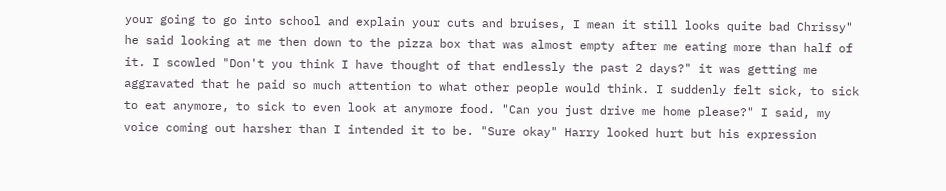your going to go into school and explain your cuts and bruises, I mean it still looks quite bad Chrissy" he said looking at me then down to the pizza box that was almost empty after me eating more than half of it. I scowled "Don't you think I have thought of that endlessly the past 2 days?" it was getting me aggravated that he paid so much attention to what other people would think. I suddenly felt sick, to sick to eat anymore, to sick to even look at anymore food. "Can you just drive me home please?" I said, my voice coming out harsher than I intended it to be. "Sure okay" Harry looked hurt but his expression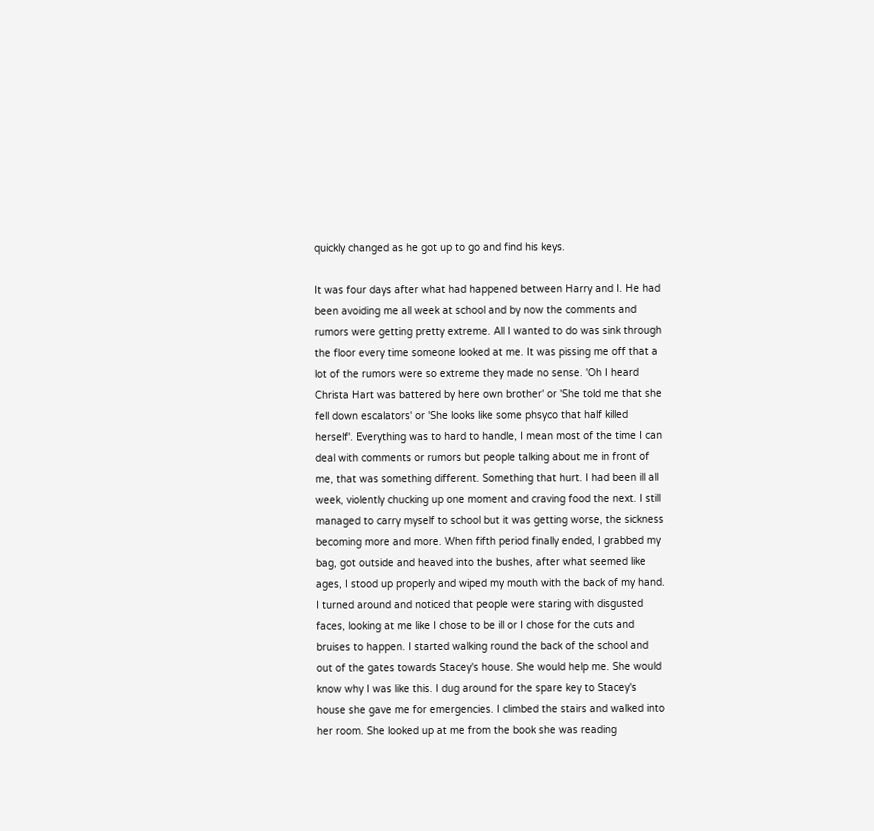quickly changed as he got up to go and find his keys.

It was four days after what had happened between Harry and I. He had been avoiding me all week at school and by now the comments and rumors were getting pretty extreme. All I wanted to do was sink through the floor every time someone looked at me. It was pissing me off that a lot of the rumors were so extreme they made no sense. 'Oh I heard Christa Hart was battered by here own brother' or 'She told me that she fell down escalators' or 'She looks like some phsyco that half killed herself'. Everything was to hard to handle, I mean most of the time I can deal with comments or rumors but people talking about me in front of me, that was something different. Something that hurt. I had been ill all week, violently chucking up one moment and craving food the next. I still managed to carry myself to school but it was getting worse, the sickness becoming more and more. When fifth period finally ended, I grabbed my bag, got outside and heaved into the bushes, after what seemed like ages, I stood up properly and wiped my mouth with the back of my hand. I turned around and noticed that people were staring with disgusted faces, looking at me like I chose to be ill or I chose for the cuts and bruises to happen. I started walking round the back of the school and out of the gates towards Stacey's house. She would help me. She would know why I was like this. I dug around for the spare key to Stacey's house she gave me for emergencies. I climbed the stairs and walked into her room. She looked up at me from the book she was reading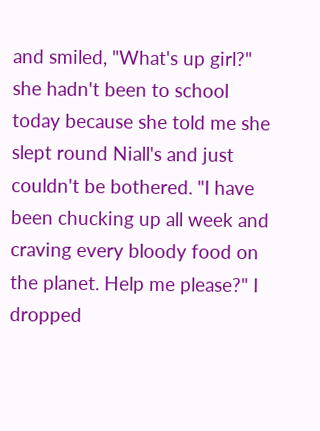and smiled, "What's up girl?" she hadn't been to school today because she told me she slept round Niall's and just couldn't be bothered. "I have been chucking up all week and craving every bloody food on the planet. Help me please?" I dropped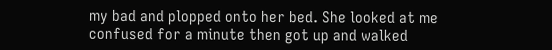my bad and plopped onto her bed. She looked at me confused for a minute then got up and walked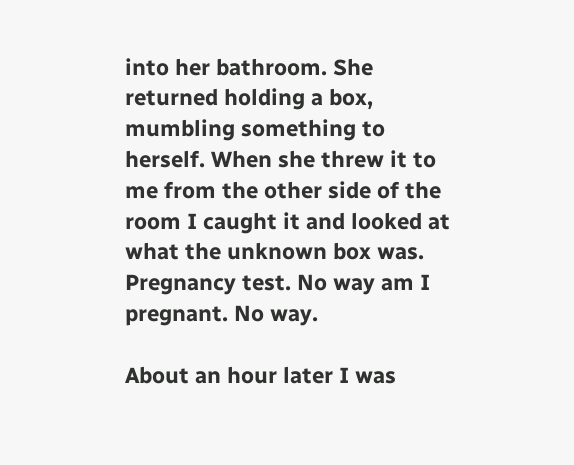into her bathroom. She returned holding a box, mumbling something to herself. When she threw it to me from the other side of the room I caught it and looked at what the unknown box was. Pregnancy test. No way am I pregnant. No way.

About an hour later I was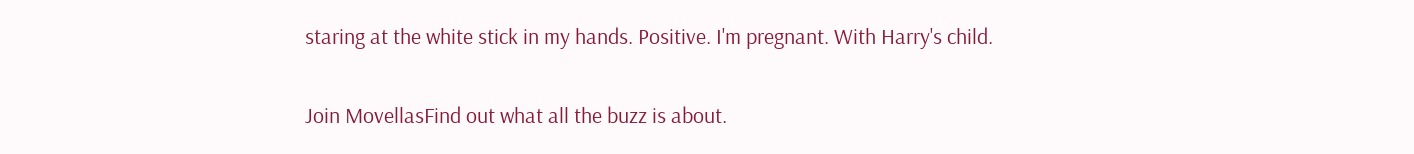staring at the white stick in my hands. Positive. I'm pregnant. With Harry's child.

Join MovellasFind out what all the buzz is about.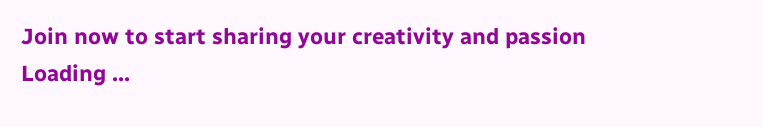Join now to start sharing your creativity and passion
Loading ...